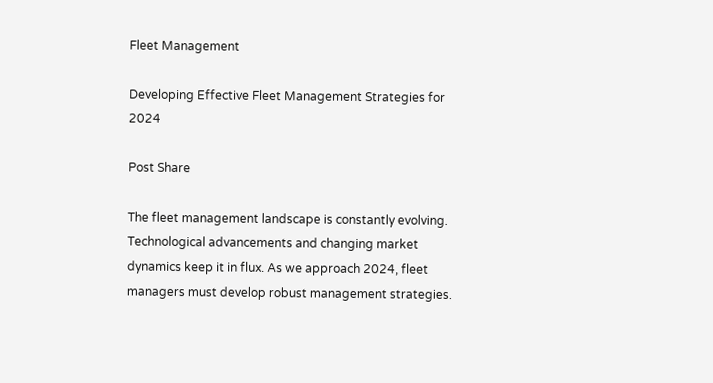Fleet Management

Developing Effective Fleet Management Strategies for 2024

Post Share

The fleet management landscape is constantly evolving. Technological advancements and changing market dynamics keep it in flux. As we approach 2024, fleet managers must develop robust management strategies.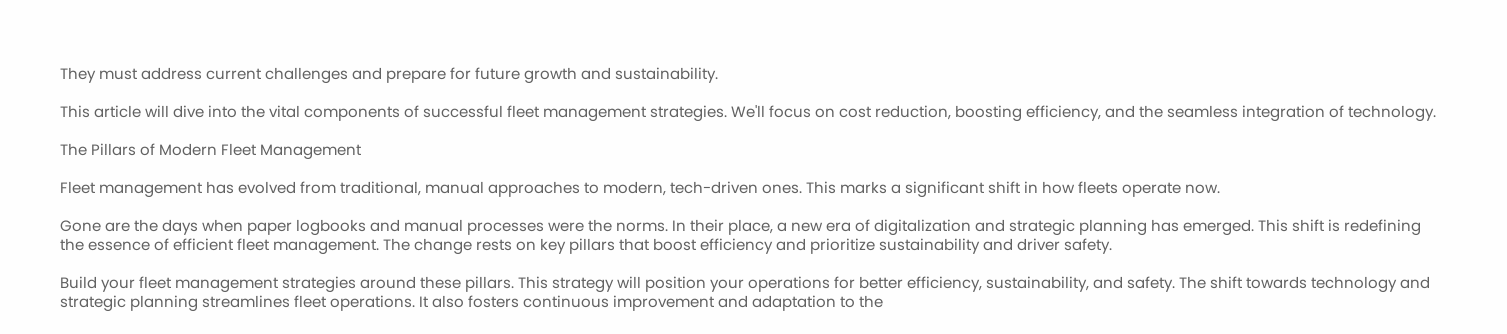They must address current challenges and prepare for future growth and sustainability.

This article will dive into the vital components of successful fleet management strategies. We'll focus on cost reduction, boosting efficiency, and the seamless integration of technology.

The Pillars of Modern Fleet Management

Fleet management has evolved from traditional, manual approaches to modern, tech-driven ones. This marks a significant shift in how fleets operate now.

Gone are the days when paper logbooks and manual processes were the norms. In their place, a new era of digitalization and strategic planning has emerged. This shift is redefining the essence of efficient fleet management. The change rests on key pillars that boost efficiency and prioritize sustainability and driver safety.

Build your fleet management strategies around these pillars. This strategy will position your operations for better efficiency, sustainability, and safety. The shift towards technology and strategic planning streamlines fleet operations. It also fosters continuous improvement and adaptation to the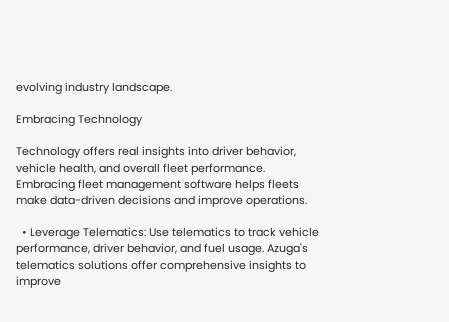evolving industry landscape.

Embracing Technology

Technology offers real insights into driver behavior, vehicle health, and overall fleet performance. Embracing fleet management software helps fleets make data-driven decisions and improve operations.

  • Leverage Telematics: Use telematics to track vehicle performance, driver behavior, and fuel usage. Azuga's telematics solutions offer comprehensive insights to improve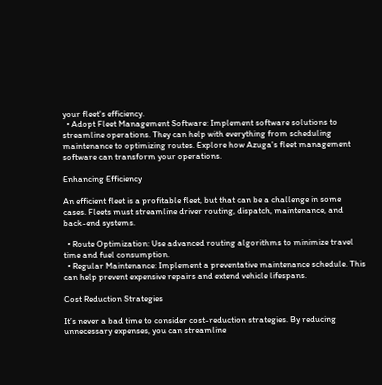your fleet's efficiency.
  • Adopt Fleet Management Software: Implement software solutions to streamline operations. They can help with everything from scheduling maintenance to optimizing routes. Explore how Azuga's fleet management software can transform your operations.

Enhancing Efficiency

An efficient fleet is a profitable fleet, but that can be a challenge in some cases. Fleets must streamline driver routing, dispatch, maintenance, and back-end systems.

  • Route Optimization: Use advanced routing algorithms to minimize travel time and fuel consumption.
  • Regular Maintenance: Implement a preventative maintenance schedule. This can help prevent expensive repairs and extend vehicle lifespans.

Cost Reduction Strategies

It’s never a bad time to consider cost-reduction strategies. By reducing unnecessary expenses, you can streamline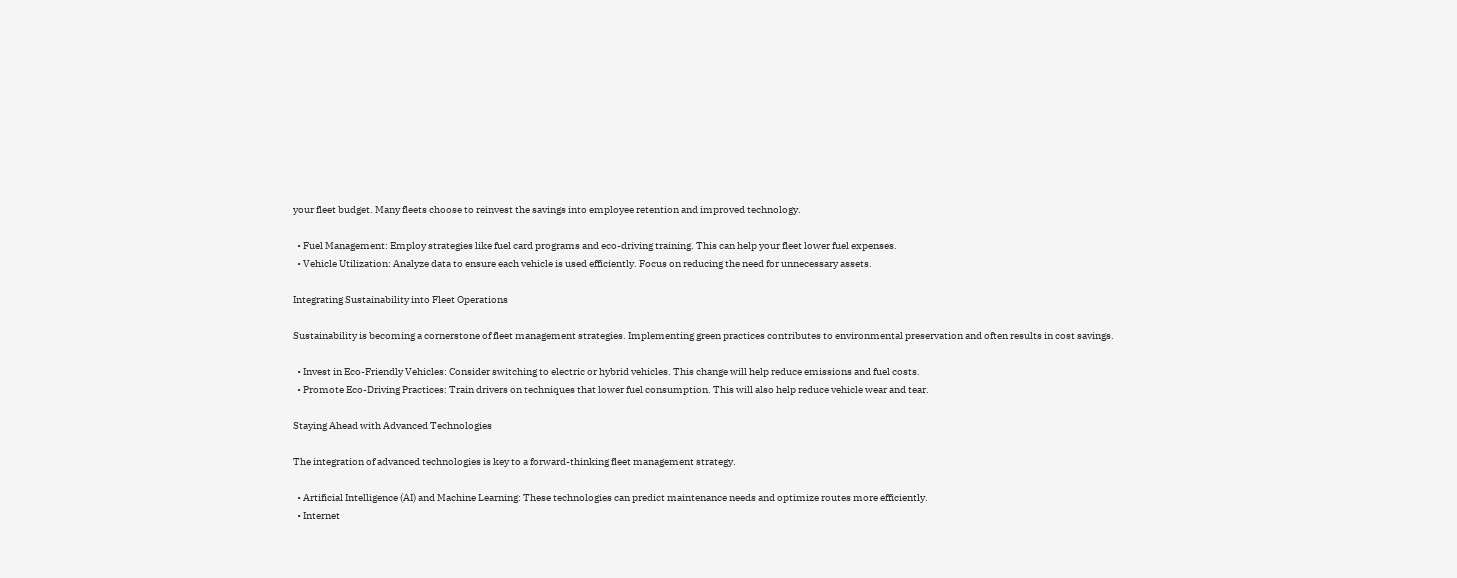your fleet budget. Many fleets choose to reinvest the savings into employee retention and improved technology.

  • Fuel Management: Employ strategies like fuel card programs and eco-driving training. This can help your fleet lower fuel expenses.
  • Vehicle Utilization: Analyze data to ensure each vehicle is used efficiently. Focus on reducing the need for unnecessary assets.

Integrating Sustainability into Fleet Operations

Sustainability is becoming a cornerstone of fleet management strategies. Implementing green practices contributes to environmental preservation and often results in cost savings.

  • Invest in Eco-Friendly Vehicles: Consider switching to electric or hybrid vehicles. This change will help reduce emissions and fuel costs.
  • Promote Eco-Driving Practices: Train drivers on techniques that lower fuel consumption. This will also help reduce vehicle wear and tear.

Staying Ahead with Advanced Technologies

The integration of advanced technologies is key to a forward-thinking fleet management strategy.

  • Artificial Intelligence (AI) and Machine Learning: These technologies can predict maintenance needs and optimize routes more efficiently.
  • Internet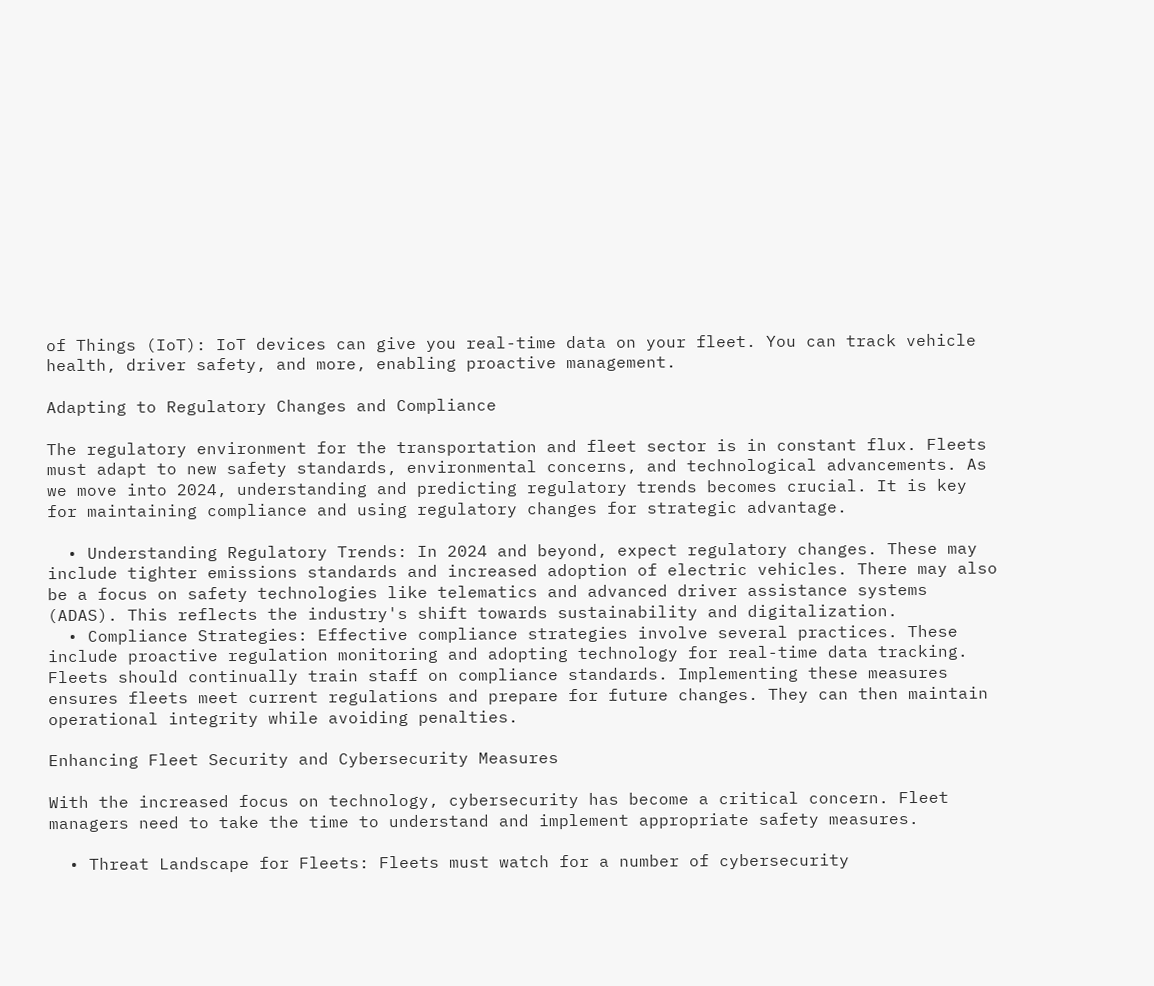of Things (IoT): IoT devices can give you real-time data on your fleet. You can track vehicle health, driver safety, and more, enabling proactive management.

Adapting to Regulatory Changes and Compliance

The regulatory environment for the transportation and fleet sector is in constant flux. Fleets must adapt to new safety standards, environmental concerns, and technological advancements. As we move into 2024, understanding and predicting regulatory trends becomes crucial. It is key for maintaining compliance and using regulatory changes for strategic advantage.

  • Understanding Regulatory Trends: In 2024 and beyond, expect regulatory changes. These may include tighter emissions standards and increased adoption of electric vehicles. There may also be a focus on safety technologies like telematics and advanced driver assistance systems (ADAS). This reflects the industry's shift towards sustainability and digitalization.
  • Compliance Strategies: Effective compliance strategies involve several practices. These include proactive regulation monitoring and adopting technology for real-time data tracking. Fleets should continually train staff on compliance standards. Implementing these measures ensures fleets meet current regulations and prepare for future changes. They can then maintain operational integrity while avoiding penalties.

Enhancing Fleet Security and Cybersecurity Measures

With the increased focus on technology, cybersecurity has become a critical concern. Fleet managers need to take the time to understand and implement appropriate safety measures.

  • Threat Landscape for Fleets: Fleets must watch for a number of cybersecurity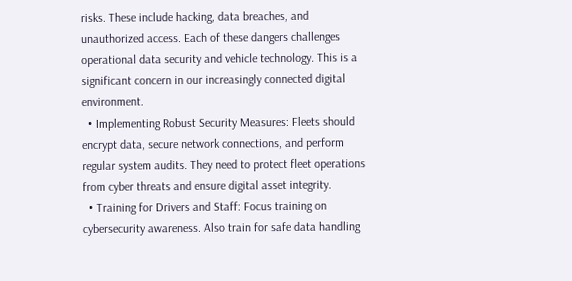risks. These include hacking, data breaches, and unauthorized access. Each of these dangers challenges operational data security and vehicle technology. This is a significant concern in our increasingly connected digital environment.
  • Implementing Robust Security Measures: Fleets should encrypt data, secure network connections, and perform regular system audits. They need to protect fleet operations from cyber threats and ensure digital asset integrity.
  • Training for Drivers and Staff: Focus training on cybersecurity awareness. Also train for safe data handling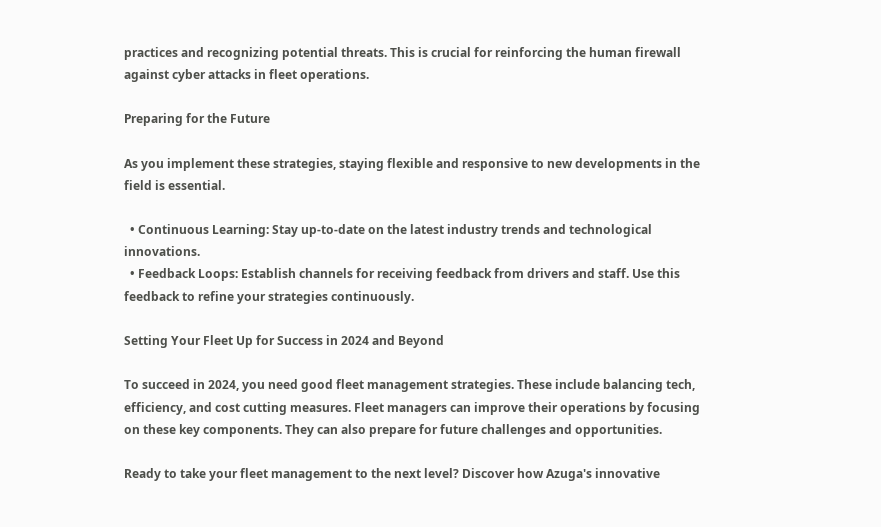practices and recognizing potential threats. This is crucial for reinforcing the human firewall against cyber attacks in fleet operations.

Preparing for the Future

As you implement these strategies, staying flexible and responsive to new developments in the field is essential.

  • Continuous Learning: Stay up-to-date on the latest industry trends and technological innovations.
  • Feedback Loops: Establish channels for receiving feedback from drivers and staff. Use this feedback to refine your strategies continuously.

Setting Your Fleet Up for Success in 2024 and Beyond

To succeed in 2024, you need good fleet management strategies. These include balancing tech, efficiency, and cost cutting measures. Fleet managers can improve their operations by focusing on these key components. They can also prepare for future challenges and opportunities.

Ready to take your fleet management to the next level? Discover how Azuga's innovative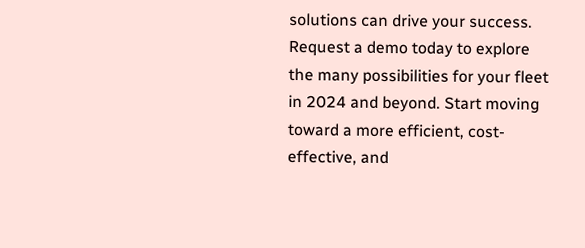solutions can drive your success. Request a demo today to explore the many possibilities for your fleet in 2024 and beyond. Start moving toward a more efficient, cost-effective, and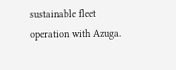sustainable fleet operation with Azuga.